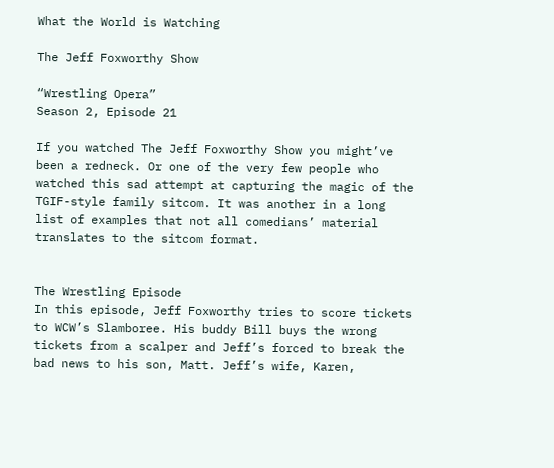What the World is Watching

The Jeff Foxworthy Show

“Wrestling Opera”
Season 2, Episode 21

If you watched The Jeff Foxworthy Show you might’ve been a redneck. Or one of the very few people who watched this sad attempt at capturing the magic of the TGIF-style family sitcom. It was another in a long list of examples that not all comedians’ material translates to the sitcom format.


The Wrestling Episode
In this episode, Jeff Foxworthy tries to score tickets to WCW’s Slamboree. His buddy Bill buys the wrong tickets from a scalper and Jeff’s forced to break the bad news to his son, Matt. Jeff’s wife, Karen,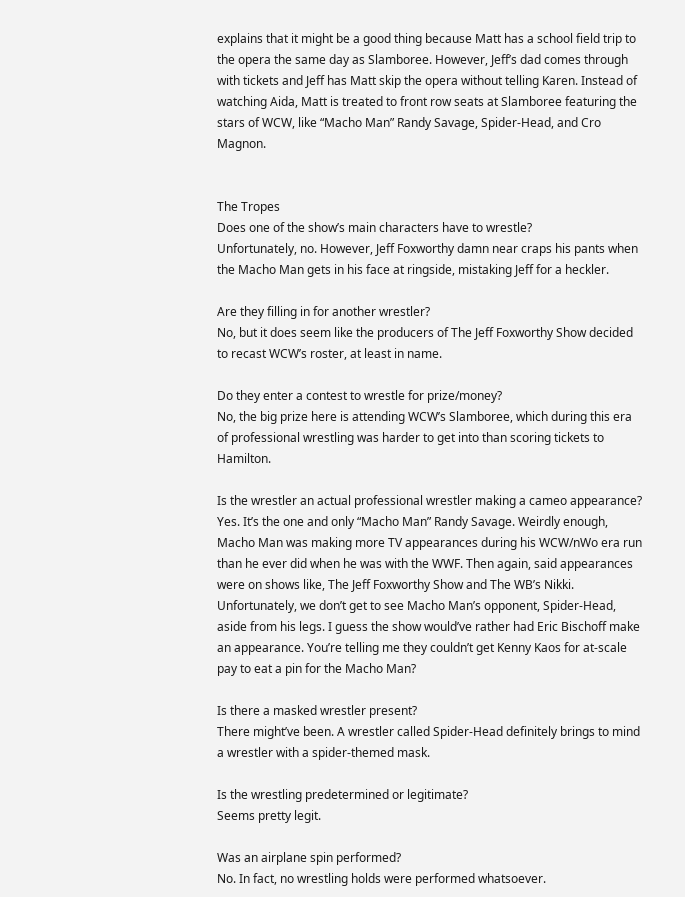explains that it might be a good thing because Matt has a school field trip to the opera the same day as Slamboree. However, Jeff’s dad comes through with tickets and Jeff has Matt skip the opera without telling Karen. Instead of watching Aida, Matt is treated to front row seats at Slamboree featuring the stars of WCW, like “Macho Man” Randy Savage, Spider-Head, and Cro Magnon.


The Tropes
Does one of the show’s main characters have to wrestle?
Unfortunately, no. However, Jeff Foxworthy damn near craps his pants when the Macho Man gets in his face at ringside, mistaking Jeff for a heckler.

Are they filling in for another wrestler?
No, but it does seem like the producers of The Jeff Foxworthy Show decided to recast WCW’s roster, at least in name.

Do they enter a contest to wrestle for prize/money?
No, the big prize here is attending WCW’s Slamboree, which during this era of professional wrestling was harder to get into than scoring tickets to Hamilton.

Is the wrestler an actual professional wrestler making a cameo appearance?
Yes. It’s the one and only “Macho Man” Randy Savage. Weirdly enough, Macho Man was making more TV appearances during his WCW/nWo era run than he ever did when he was with the WWF. Then again, said appearances were on shows like, The Jeff Foxworthy Show and The WB’s Nikki. Unfortunately, we don’t get to see Macho Man’s opponent, Spider-Head, aside from his legs. I guess the show would’ve rather had Eric Bischoff make an appearance. You’re telling me they couldn’t get Kenny Kaos for at-scale pay to eat a pin for the Macho Man?

Is there a masked wrestler present?
There might’ve been. A wrestler called Spider-Head definitely brings to mind a wrestler with a spider-themed mask.

Is the wrestling predetermined or legitimate?
Seems pretty legit.

Was an airplane spin performed?
No. In fact, no wrestling holds were performed whatsoever.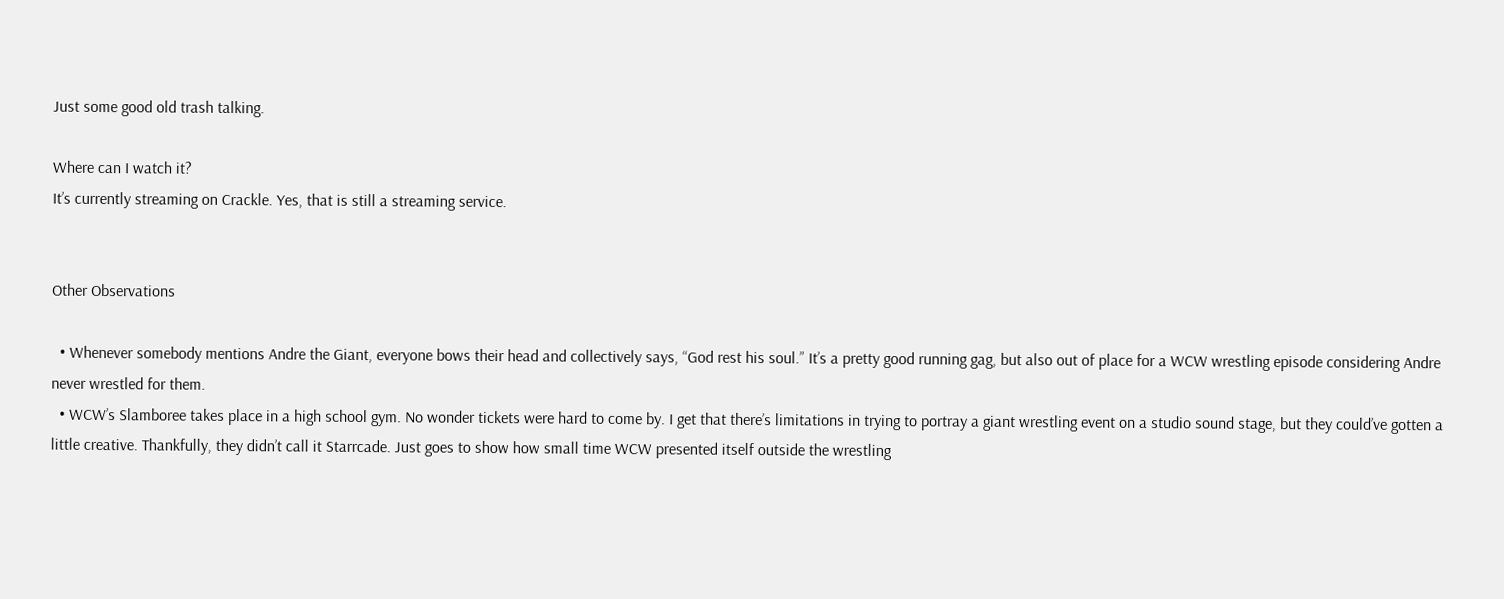Just some good old trash talking.

Where can I watch it?
It’s currently streaming on Crackle. Yes, that is still a streaming service.


Other Observations

  • Whenever somebody mentions Andre the Giant, everyone bows their head and collectively says, “God rest his soul.” It’s a pretty good running gag, but also out of place for a WCW wrestling episode considering Andre never wrestled for them.
  • WCW’s Slamboree takes place in a high school gym. No wonder tickets were hard to come by. I get that there’s limitations in trying to portray a giant wrestling event on a studio sound stage, but they could’ve gotten a little creative. Thankfully, they didn’t call it Starrcade. Just goes to show how small time WCW presented itself outside the wrestling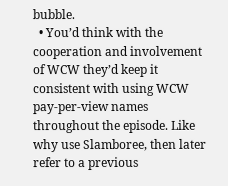bubble.
  • You’d think with the cooperation and involvement of WCW they’d keep it consistent with using WCW pay-per-view names throughout the episode. Like why use Slamboree, then later refer to a previous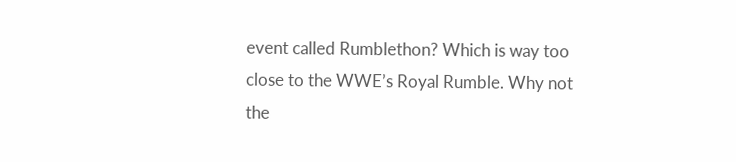event called Rumblethon? Which is way too close to the WWE’s Royal Rumble. Why not the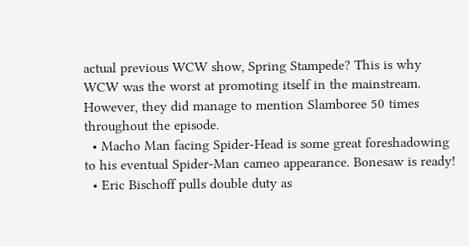actual previous WCW show, Spring Stampede? This is why WCW was the worst at promoting itself in the mainstream. However, they did manage to mention Slamboree 50 times throughout the episode.
  • Macho Man facing Spider-Head is some great foreshadowing to his eventual Spider-Man cameo appearance. Bonesaw is ready!
  • Eric Bischoff pulls double duty as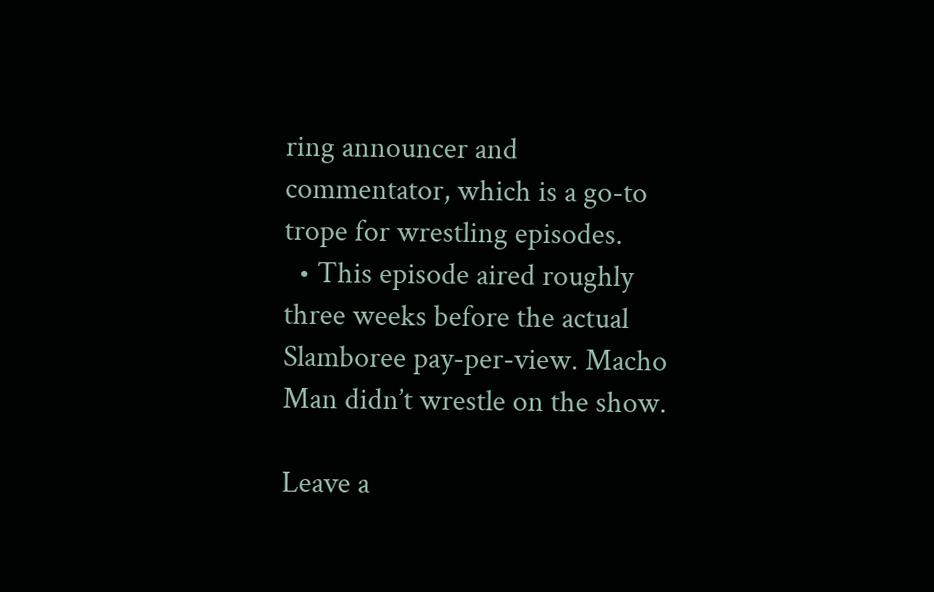ring announcer and commentator, which is a go-to trope for wrestling episodes.
  • This episode aired roughly three weeks before the actual Slamboree pay-per-view. Macho Man didn’t wrestle on the show.

Leave a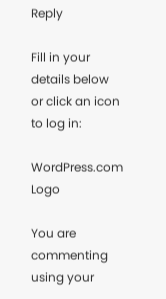Reply

Fill in your details below or click an icon to log in:

WordPress.com Logo

You are commenting using your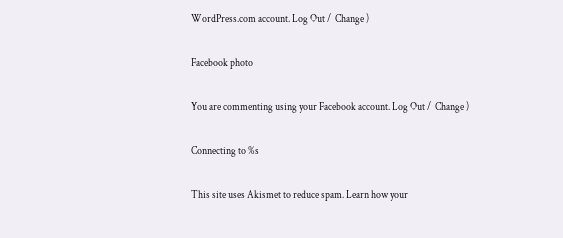WordPress.com account. Log Out /  Change )

Facebook photo

You are commenting using your Facebook account. Log Out /  Change )

Connecting to %s

This site uses Akismet to reduce spam. Learn how your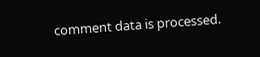comment data is processed.